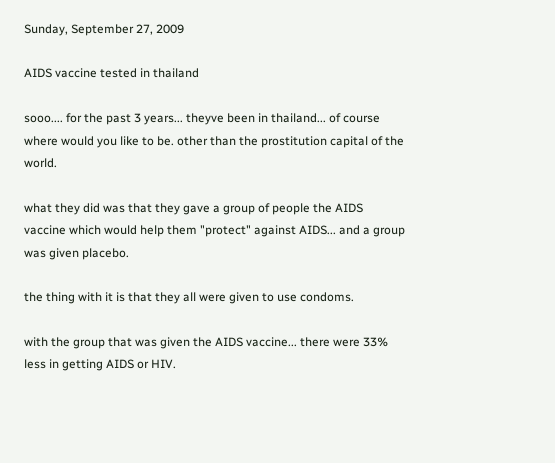Sunday, September 27, 2009

AIDS vaccine tested in thailand

sooo.... for the past 3 years... theyve been in thailand... of course where would you like to be. other than the prostitution capital of the world.

what they did was that they gave a group of people the AIDS vaccine which would help them "protect" against AIDS... and a group was given placebo.

the thing with it is that they all were given to use condoms.

with the group that was given the AIDS vaccine... there were 33% less in getting AIDS or HIV.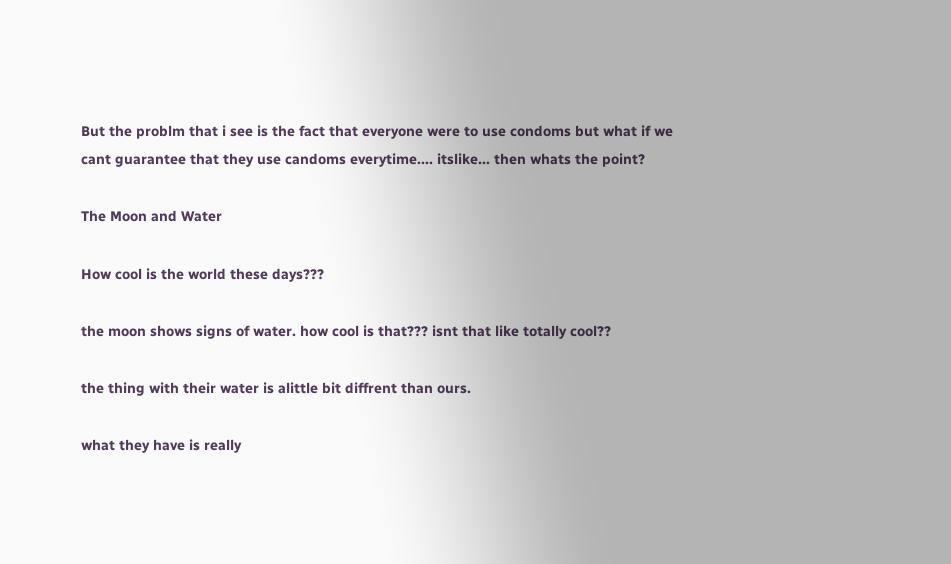But the problm that i see is the fact that everyone were to use condoms but what if we cant guarantee that they use candoms everytime.... itslike... then whats the point?

The Moon and Water

How cool is the world these days???

the moon shows signs of water. how cool is that??? isnt that like totally cool??

the thing with their water is alittle bit diffrent than ours.

what they have is really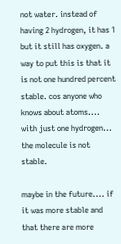not water. instead of having 2 hydrogen, it has 1 but it still has oxygen. a way to put this is that it is not one hundred percent stable. cos anyone who knows about atoms.... with just one hydrogen... the molecule is not stable.

maybe in the future.... if it was more stable and that there are more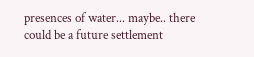presences of water... maybe.. there could be a future settlement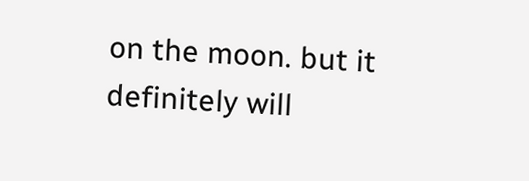on the moon. but it definitely will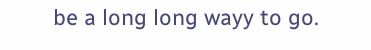be a long long wayy to go.